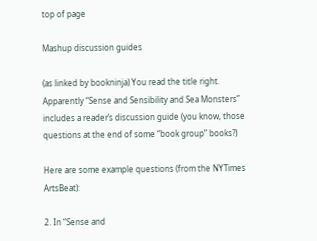top of page

Mashup discussion guides

(as linked by bookninja) You read the title right. Apparently “Sense and Sensibility and Sea Monsters” includes a reader’s discussion guide (you know, those questions at the end of some “book group” books?)

Here are some example questions (from the NYTimes ArtsBeat):

2. In “Sense and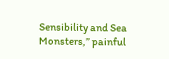Sensibility and Sea Monsters,” painful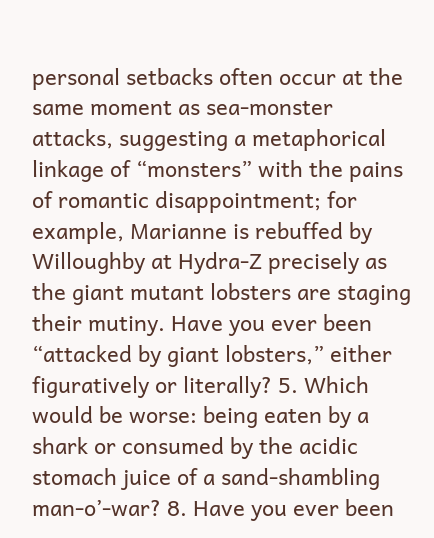personal setbacks often occur at the same moment as sea-monster attacks, suggesting a metaphorical linkage of “monsters” with the pains of romantic disappointment; for example, Marianne is rebuffed by Willoughby at Hydra-Z precisely as the giant mutant lobsters are staging their mutiny. Have you ever been “attacked by giant lobsters,” either figuratively or literally? 5. Which would be worse: being eaten by a shark or consumed by the acidic stomach juice of a sand-shambling man-o’-war? 8. Have you ever been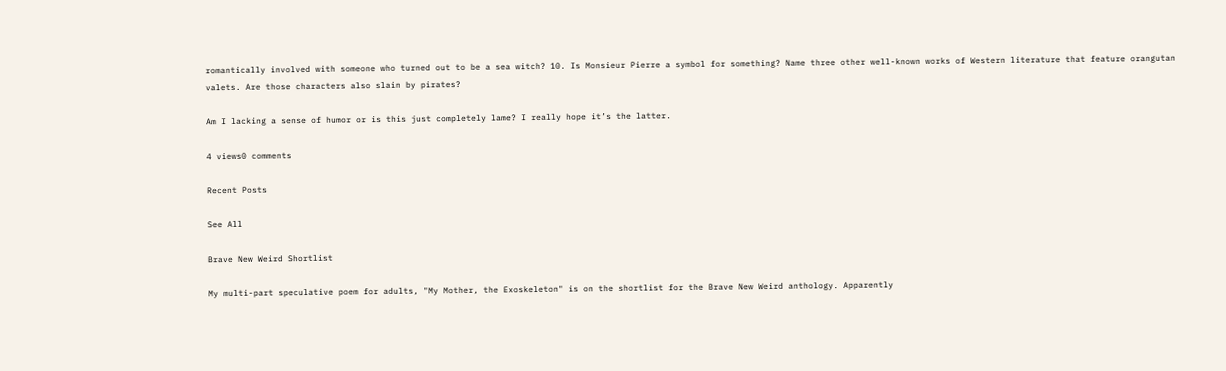romantically involved with someone who turned out to be a sea witch? 10. Is Monsieur Pierre a symbol for something? Name three other well-known works of Western literature that feature orangutan valets. Are those characters also slain by pirates?

Am I lacking a sense of humor or is this just completely lame? I really hope it’s the latter.

4 views0 comments

Recent Posts

See All

Brave New Weird Shortlist

My multi-part speculative poem for adults, "My Mother, the Exoskeleton" is on the shortlist for the Brave New Weird anthology. Apparently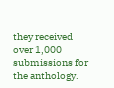they received over 1,000 submissions for the anthology.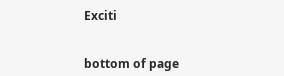Exciti


bottom of page